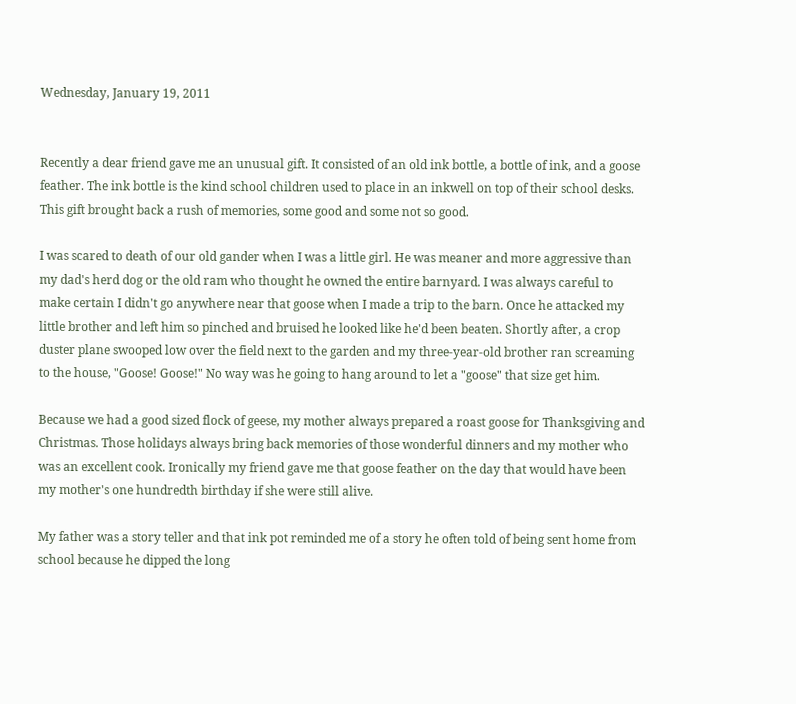Wednesday, January 19, 2011


Recently a dear friend gave me an unusual gift. It consisted of an old ink bottle, a bottle of ink, and a goose feather. The ink bottle is the kind school children used to place in an inkwell on top of their school desks. This gift brought back a rush of memories, some good and some not so good.

I was scared to death of our old gander when I was a little girl. He was meaner and more aggressive than my dad's herd dog or the old ram who thought he owned the entire barnyard. I was always careful to make certain I didn't go anywhere near that goose when I made a trip to the barn. Once he attacked my little brother and left him so pinched and bruised he looked like he'd been beaten. Shortly after, a crop duster plane swooped low over the field next to the garden and my three-year-old brother ran screaming to the house, "Goose! Goose!" No way was he going to hang around to let a "goose" that size get him.

Because we had a good sized flock of geese, my mother always prepared a roast goose for Thanksgiving and Christmas. Those holidays always bring back memories of those wonderful dinners and my mother who was an excellent cook. Ironically my friend gave me that goose feather on the day that would have been my mother's one hundredth birthday if she were still alive.

My father was a story teller and that ink pot reminded me of a story he often told of being sent home from school because he dipped the long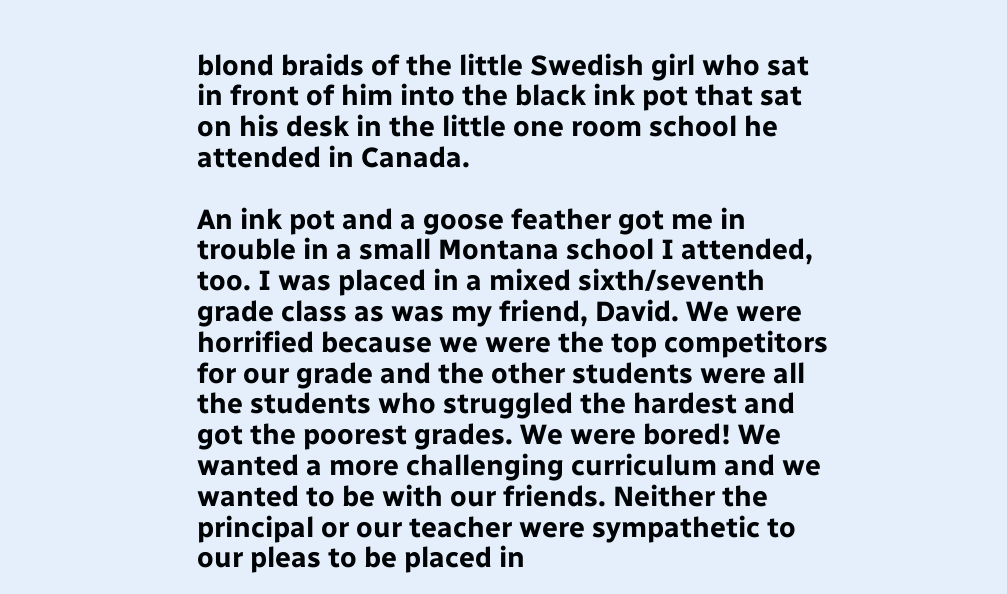blond braids of the little Swedish girl who sat in front of him into the black ink pot that sat on his desk in the little one room school he attended in Canada.

An ink pot and a goose feather got me in trouble in a small Montana school I attended, too. I was placed in a mixed sixth/seventh grade class as was my friend, David. We were horrified because we were the top competitors for our grade and the other students were all the students who struggled the hardest and got the poorest grades. We were bored! We wanted a more challenging curriculum and we wanted to be with our friends. Neither the principal or our teacher were sympathetic to our pleas to be placed in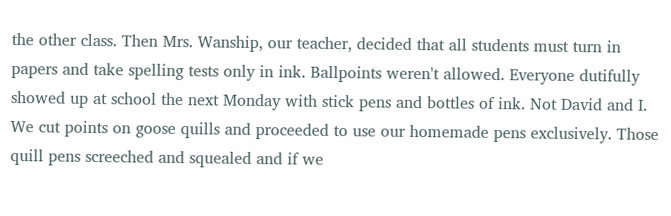the other class. Then Mrs. Wanship, our teacher, decided that all students must turn in papers and take spelling tests only in ink. Ballpoints weren't allowed. Everyone dutifully showed up at school the next Monday with stick pens and bottles of ink. Not David and I. We cut points on goose quills and proceeded to use our homemade pens exclusively. Those quill pens screeched and squealed and if we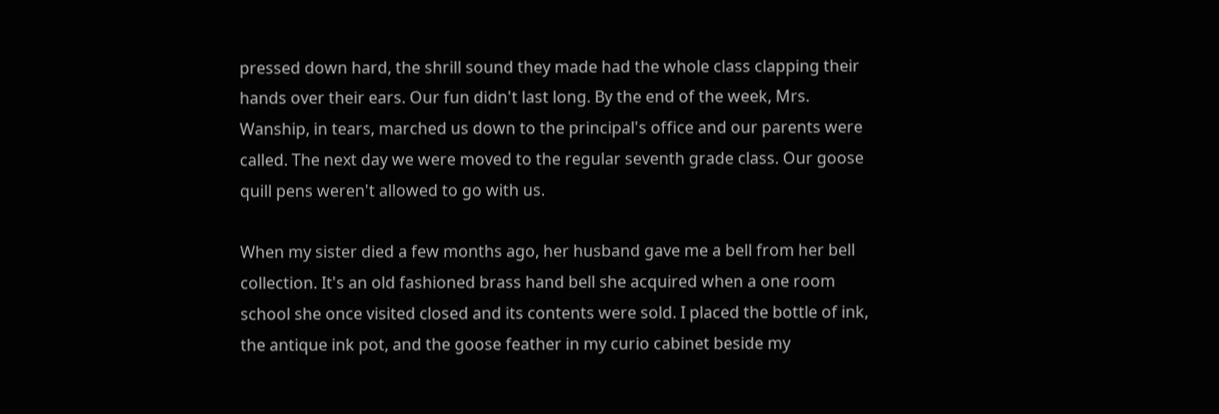pressed down hard, the shrill sound they made had the whole class clapping their hands over their ears. Our fun didn't last long. By the end of the week, Mrs. Wanship, in tears, marched us down to the principal's office and our parents were called. The next day we were moved to the regular seventh grade class. Our goose quill pens weren't allowed to go with us.

When my sister died a few months ago, her husband gave me a bell from her bell collection. It's an old fashioned brass hand bell she acquired when a one room school she once visited closed and its contents were sold. I placed the bottle of ink, the antique ink pot, and the goose feather in my curio cabinet beside my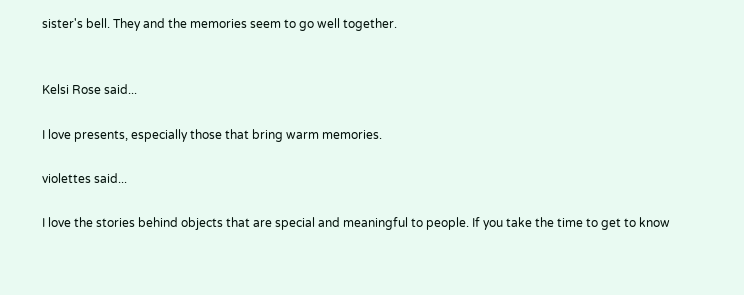sister's bell. They and the memories seem to go well together.


Kelsi Rose said...

I love presents, especially those that bring warm memories.

violettes said...

I love the stories behind objects that are special and meaningful to people. If you take the time to get to know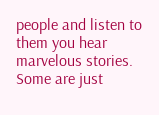people and listen to them you hear marvelous stories. Some are just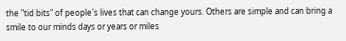the "tid bits" of people's lives that can change yours. Others are simple and can bring a smile to our minds days or years or miles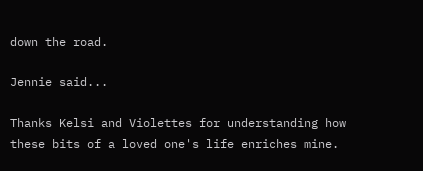down the road.

Jennie said...

Thanks Kelsi and Violettes for understanding how these bits of a loved one's life enriches mine.